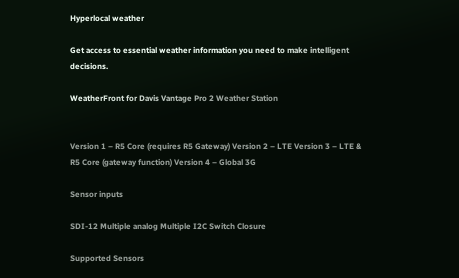Hyperlocal weather

Get access to essential weather information you need to make intelligent decisions.

WeatherFront for Davis Vantage Pro 2 Weather Station


Version 1 – R5 Core (requires R5 Gateway) Version 2 – LTE Version 3 – LTE & R5 Core (gateway function) Version 4 – Global 3G

Sensor inputs

SDI-12 Multiple analog Multiple I2C Switch Closure

Supported Sensors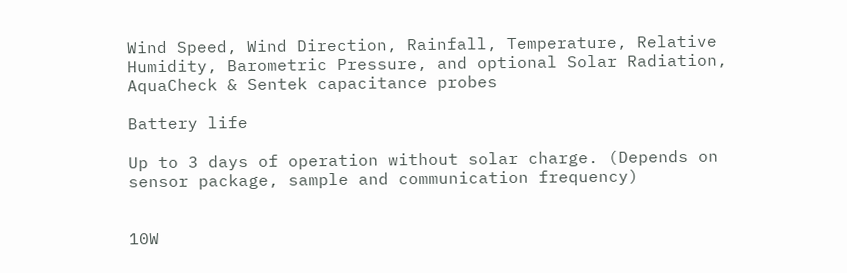Wind Speed, Wind Direction, Rainfall, Temperature, Relative Humidity, Barometric Pressure, and optional Solar Radiation, AquaCheck & Sentek capacitance probes

Battery life

Up to 3 days of operation without solar charge. (Depends on sensor package, sample and communication frequency)


10W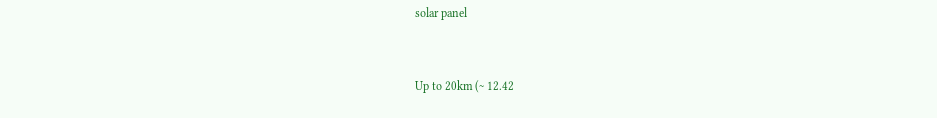solar panel


Up to 20km (~ 12.42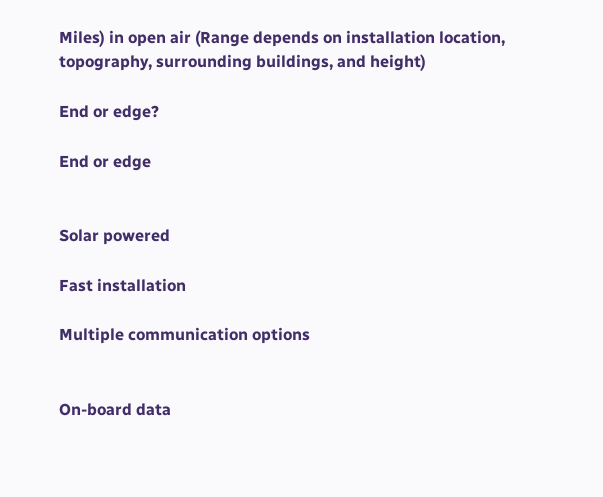Miles) in open air (Range depends on installation location, topography, surrounding buildings, and height)

End or edge?

End or edge


Solar powered

Fast installation

Multiple communication options


On-board data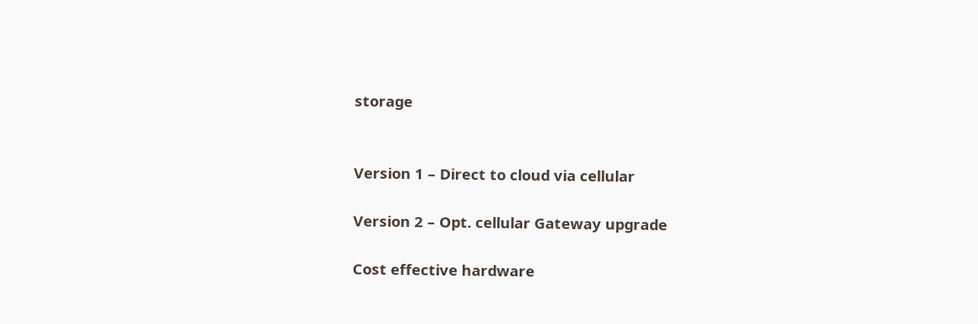storage


Version 1 – Direct to cloud via cellular

Version 2 – Opt. cellular Gateway upgrade

Cost effective hardware